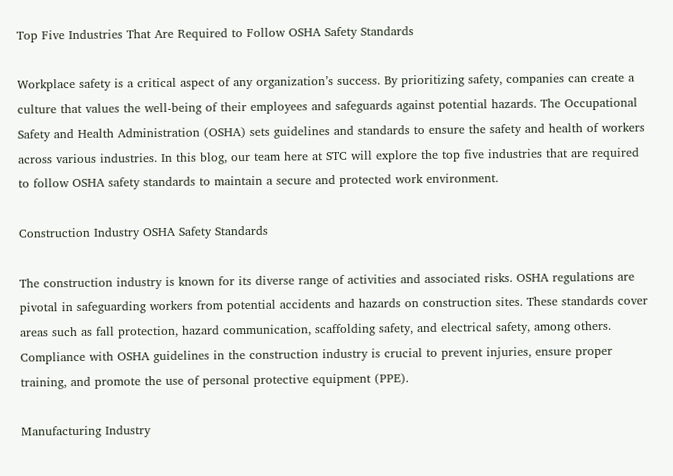Top Five Industries That Are Required to Follow OSHA Safety Standards

Workplace safety is a critical aspect of any organization’s success. By prioritizing safety, companies can create a culture that values the well-being of their employees and safeguards against potential hazards. The Occupational Safety and Health Administration (OSHA) sets guidelines and standards to ensure the safety and health of workers across various industries. In this blog, our team here at STC will explore the top five industries that are required to follow OSHA safety standards to maintain a secure and protected work environment.

Construction Industry OSHA Safety Standards

The construction industry is known for its diverse range of activities and associated risks. OSHA regulations are pivotal in safeguarding workers from potential accidents and hazards on construction sites. These standards cover areas such as fall protection, hazard communication, scaffolding safety, and electrical safety, among others. Compliance with OSHA guidelines in the construction industry is crucial to prevent injuries, ensure proper training, and promote the use of personal protective equipment (PPE).

Manufacturing Industry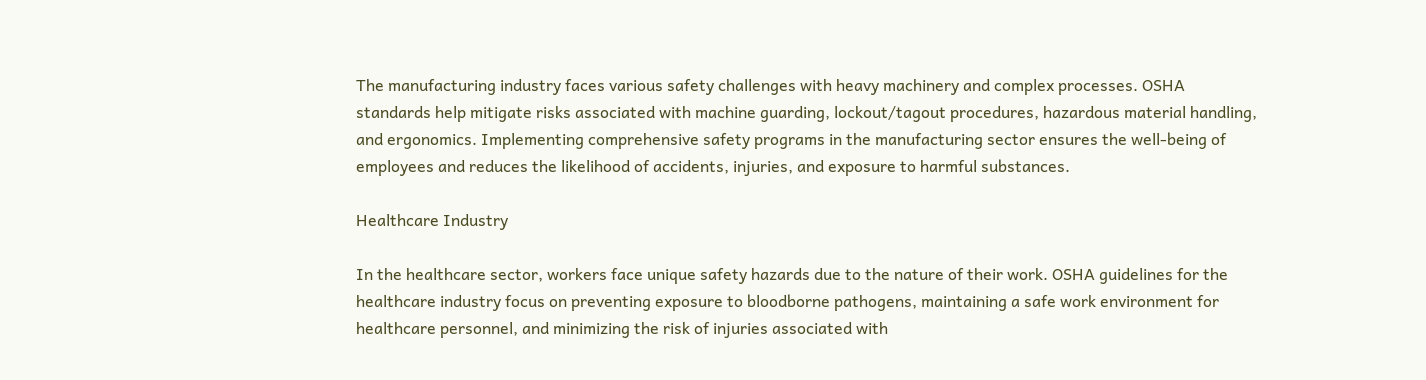The manufacturing industry faces various safety challenges with heavy machinery and complex processes. OSHA standards help mitigate risks associated with machine guarding, lockout/tagout procedures, hazardous material handling, and ergonomics. Implementing comprehensive safety programs in the manufacturing sector ensures the well-being of employees and reduces the likelihood of accidents, injuries, and exposure to harmful substances.

Healthcare Industry

In the healthcare sector, workers face unique safety hazards due to the nature of their work. OSHA guidelines for the healthcare industry focus on preventing exposure to bloodborne pathogens, maintaining a safe work environment for healthcare personnel, and minimizing the risk of injuries associated with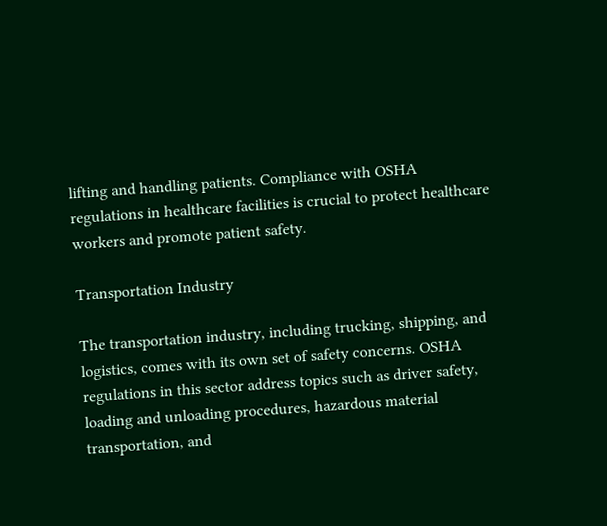lifting and handling patients. Compliance with OSHA regulations in healthcare facilities is crucial to protect healthcare workers and promote patient safety.

Transportation Industry

The transportation industry, including trucking, shipping, and logistics, comes with its own set of safety concerns. OSHA regulations in this sector address topics such as driver safety, loading and unloading procedures, hazardous material transportation, and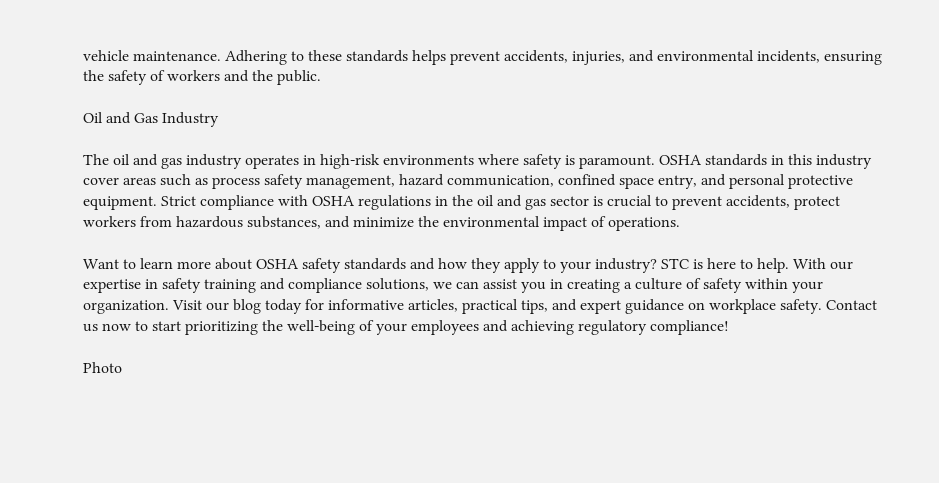vehicle maintenance. Adhering to these standards helps prevent accidents, injuries, and environmental incidents, ensuring the safety of workers and the public.

Oil and Gas Industry

The oil and gas industry operates in high-risk environments where safety is paramount. OSHA standards in this industry cover areas such as process safety management, hazard communication, confined space entry, and personal protective equipment. Strict compliance with OSHA regulations in the oil and gas sector is crucial to prevent accidents, protect workers from hazardous substances, and minimize the environmental impact of operations.

Want to learn more about OSHA safety standards and how they apply to your industry? STC is here to help. With our expertise in safety training and compliance solutions, we can assist you in creating a culture of safety within your organization. Visit our blog today for informative articles, practical tips, and expert guidance on workplace safety. Contact us now to start prioritizing the well-being of your employees and achieving regulatory compliance!

Photo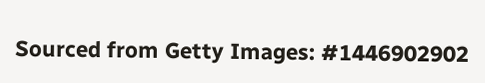Sourced from Getty Images: #1446902902